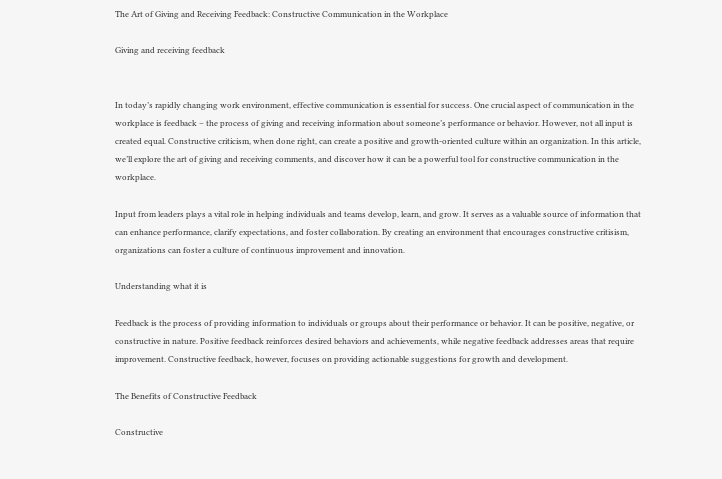The Art of Giving and Receiving Feedback: Constructive Communication in the Workplace

Giving and receiving feedback


In today’s rapidly changing work environment, effective communication is essential for success. One crucial aspect of communication in the workplace is feedback – the process of giving and receiving information about someone’s performance or behavior. However, not all input is created equal. Constructive criticism, when done right, can create a positive and growth-oriented culture within an organization. In this article, we’ll explore the art of giving and receiving comments, and discover how it can be a powerful tool for constructive communication in the workplace.

Input from leaders plays a vital role in helping individuals and teams develop, learn, and grow. It serves as a valuable source of information that can enhance performance, clarify expectations, and foster collaboration. By creating an environment that encourages constructive critisism, organizations can foster a culture of continuous improvement and innovation.

Understanding what it is

Feedback is the process of providing information to individuals or groups about their performance or behavior. It can be positive, negative, or constructive in nature. Positive feedback reinforces desired behaviors and achievements, while negative feedback addresses areas that require improvement. Constructive feedback, however, focuses on providing actionable suggestions for growth and development.

The Benefits of Constructive Feedback

Constructive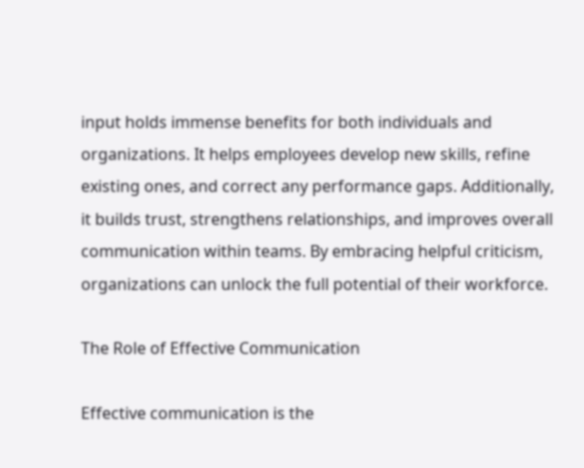input holds immense benefits for both individuals and organizations. It helps employees develop new skills, refine existing ones, and correct any performance gaps. Additionally, it builds trust, strengthens relationships, and improves overall communication within teams. By embracing helpful criticism, organizations can unlock the full potential of their workforce.

The Role of Effective Communication

Effective communication is the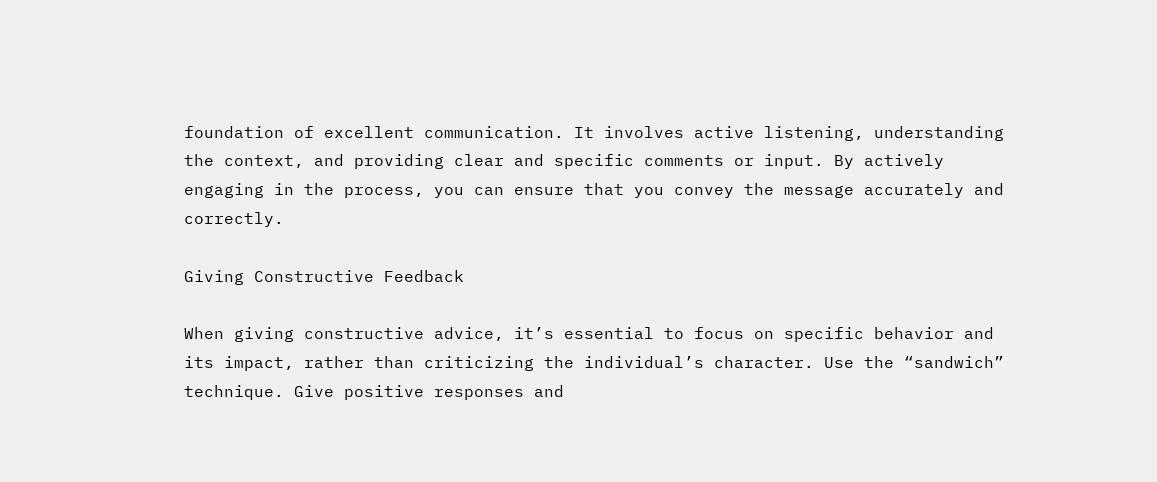foundation of excellent communication. It involves active listening, understanding the context, and providing clear and specific comments or input. By actively engaging in the process, you can ensure that you convey the message accurately and correctly.

Giving Constructive Feedback

When giving constructive advice, it’s essential to focus on specific behavior and its impact, rather than criticizing the individual’s character. Use the “sandwich” technique. Give positive responses and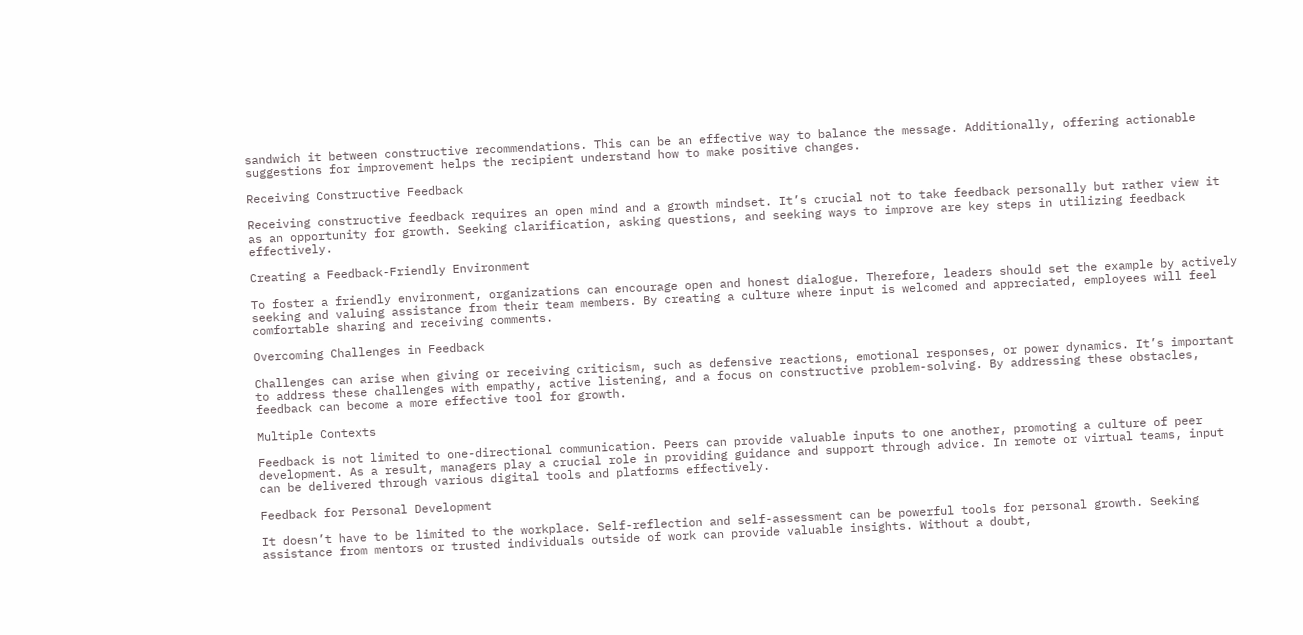sandwich it between constructive recommendations. This can be an effective way to balance the message. Additionally, offering actionable suggestions for improvement helps the recipient understand how to make positive changes.

Receiving Constructive Feedback

Receiving constructive feedback requires an open mind and a growth mindset. It’s crucial not to take feedback personally but rather view it as an opportunity for growth. Seeking clarification, asking questions, and seeking ways to improve are key steps in utilizing feedback effectively.

Creating a Feedback-Friendly Environment

To foster a friendly environment, organizations can encourage open and honest dialogue. Therefore, leaders should set the example by actively seeking and valuing assistance from their team members. By creating a culture where input is welcomed and appreciated, employees will feel comfortable sharing and receiving comments.

Overcoming Challenges in Feedback

Challenges can arise when giving or receiving criticism, such as defensive reactions, emotional responses, or power dynamics. It’s important to address these challenges with empathy, active listening, and a focus on constructive problem-solving. By addressing these obstacles, feedback can become a more effective tool for growth.

Multiple Contexts

Feedback is not limited to one-directional communication. Peers can provide valuable inputs to one another, promoting a culture of peer development. As a result, managers play a crucial role in providing guidance and support through advice. In remote or virtual teams, input can be delivered through various digital tools and platforms effectively.

Feedback for Personal Development

It doesn’t have to be limited to the workplace. Self-reflection and self-assessment can be powerful tools for personal growth. Seeking assistance from mentors or trusted individuals outside of work can provide valuable insights. Without a doubt,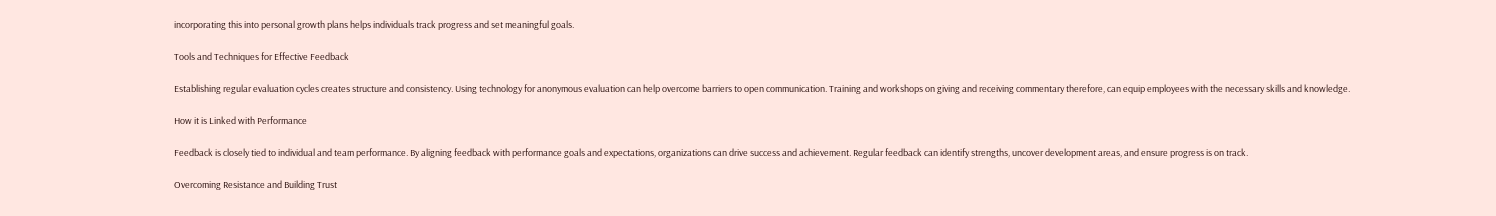incorporating this into personal growth plans helps individuals track progress and set meaningful goals.

Tools and Techniques for Effective Feedback

Establishing regular evaluation cycles creates structure and consistency. Using technology for anonymous evaluation can help overcome barriers to open communication. Training and workshops on giving and receiving commentary therefore, can equip employees with the necessary skills and knowledge.

How it is Linked with Performance

Feedback is closely tied to individual and team performance. By aligning feedback with performance goals and expectations, organizations can drive success and achievement. Regular feedback can identify strengths, uncover development areas, and ensure progress is on track.

Overcoming Resistance and Building Trust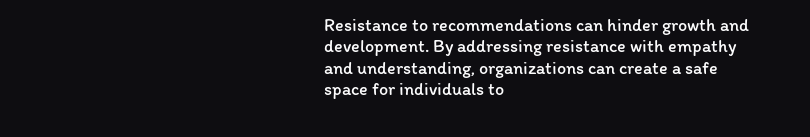Resistance to recommendations can hinder growth and development. By addressing resistance with empathy and understanding, organizations can create a safe space for individuals to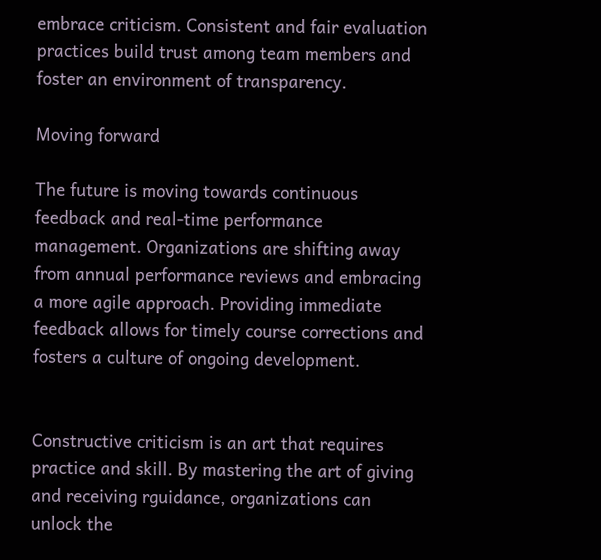embrace criticism. Consistent and fair evaluation practices build trust among team members and foster an environment of transparency.

Moving forward

The future is moving towards continuous feedback and real-time performance management. Organizations are shifting away from annual performance reviews and embracing a more agile approach. Providing immediate feedback allows for timely course corrections and fosters a culture of ongoing development.


Constructive criticism is an art that requires practice and skill. By mastering the art of giving and receiving rguidance, organizations can unlock the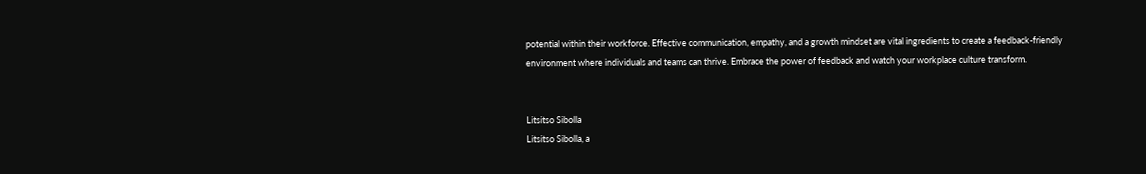potential within their workforce. Effective communication, empathy, and a growth mindset are vital ingredients to create a feedback-friendly environment where individuals and teams can thrive. Embrace the power of feedback and watch your workplace culture transform.


Litsitso Sibolla
Litsitso Sibolla, a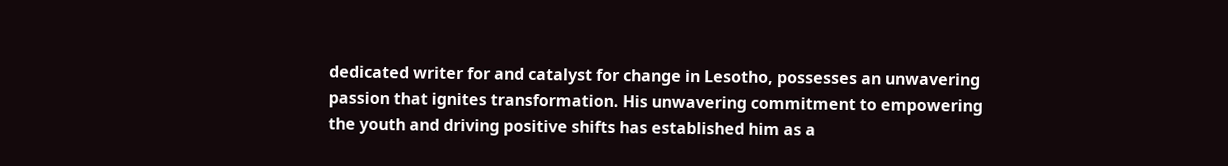dedicated writer for and catalyst for change in Lesotho, possesses an unwavering passion that ignites transformation. His unwavering commitment to empowering the youth and driving positive shifts has established him as a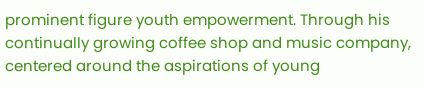prominent figure youth empowerment. Through his continually growing coffee shop and music company, centered around the aspirations of young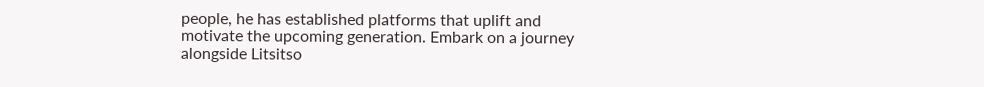people, he has established platforms that uplift and motivate the upcoming generation. Embark on a journey alongside Litsitso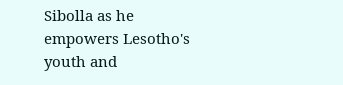Sibolla as he empowers Lesotho's youth and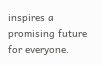inspires a promising future for everyone.